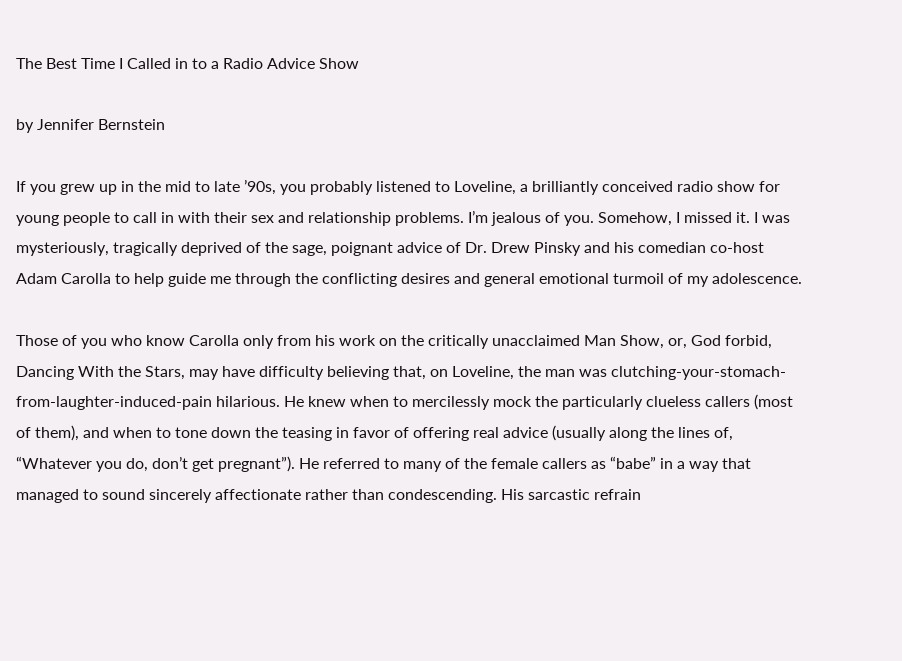The Best Time I Called in to a Radio Advice Show

by Jennifer Bernstein

If you grew up in the mid to late ’90s, you probably listened to Loveline, a brilliantly conceived radio show for young people to call in with their sex and relationship problems. I’m jealous of you. Somehow, I missed it. I was mysteriously, tragically deprived of the sage, poignant advice of Dr. Drew Pinsky and his comedian co-host Adam Carolla to help guide me through the conflicting desires and general emotional turmoil of my adolescence.

Those of you who know Carolla only from his work on the critically unacclaimed Man Show, or, God forbid, Dancing With the Stars, may have difficulty believing that, on Loveline, the man was clutching-your-stomach-from-laughter-induced-pain hilarious. He knew when to mercilessly mock the particularly clueless callers (most of them), and when to tone down the teasing in favor of offering real advice (usually along the lines of, “Whatever you do, don’t get pregnant”). He referred to many of the female callers as “babe” in a way that managed to sound sincerely affectionate rather than condescending. His sarcastic refrain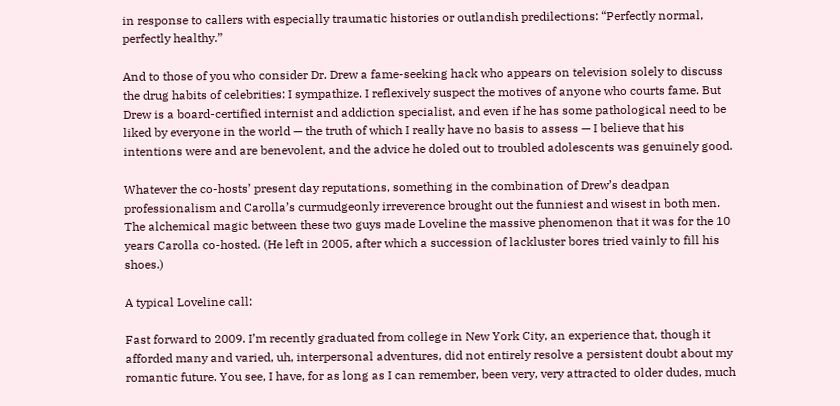in response to callers with especially traumatic histories or outlandish predilections: “Perfectly normal, perfectly healthy.”

And to those of you who consider Dr. Drew a fame-seeking hack who appears on television solely to discuss the drug habits of celebrities: I sympathize. I reflexively suspect the motives of anyone who courts fame. But Drew is a board-certified internist and addiction specialist, and even if he has some pathological need to be liked by everyone in the world — the truth of which I really have no basis to assess — I believe that his intentions were and are benevolent, and the advice he doled out to troubled adolescents was genuinely good.

Whatever the co-hosts’ present day reputations, something in the combination of Drew’s deadpan professionalism and Carolla’s curmudgeonly irreverence brought out the funniest and wisest in both men. The alchemical magic between these two guys made Loveline the massive phenomenon that it was for the 10 years Carolla co-hosted. (He left in 2005, after which a succession of lackluster bores tried vainly to fill his shoes.)

A typical Loveline call:

Fast forward to 2009. I’m recently graduated from college in New York City, an experience that, though it afforded many and varied, uh, interpersonal adventures, did not entirely resolve a persistent doubt about my romantic future. You see, I have, for as long as I can remember, been very, very attracted to older dudes, much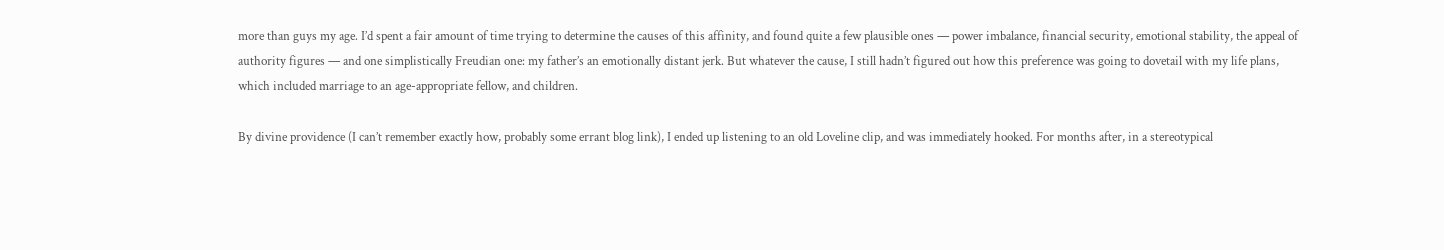more than guys my age. I’d spent a fair amount of time trying to determine the causes of this affinity, and found quite a few plausible ones — power imbalance, financial security, emotional stability, the appeal of authority figures — and one simplistically Freudian one: my father’s an emotionally distant jerk. But whatever the cause, I still hadn’t figured out how this preference was going to dovetail with my life plans, which included marriage to an age-appropriate fellow, and children.

By divine providence (I can’t remember exactly how, probably some errant blog link), I ended up listening to an old Loveline clip, and was immediately hooked. For months after, in a stereotypical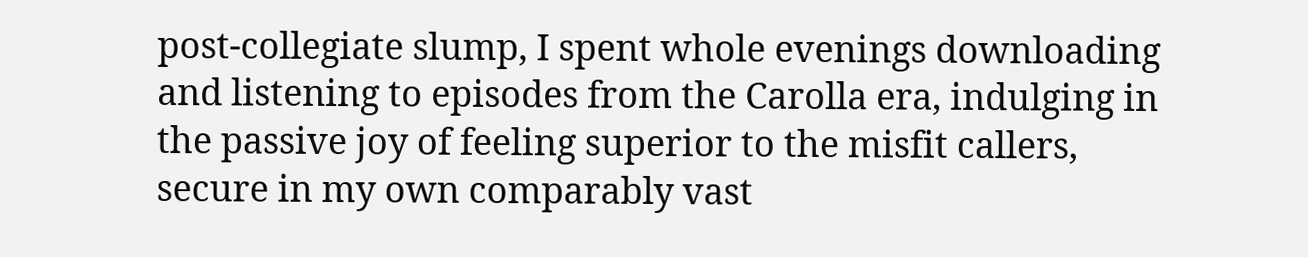post-collegiate slump, I spent whole evenings downloading and listening to episodes from the Carolla era, indulging in the passive joy of feeling superior to the misfit callers, secure in my own comparably vast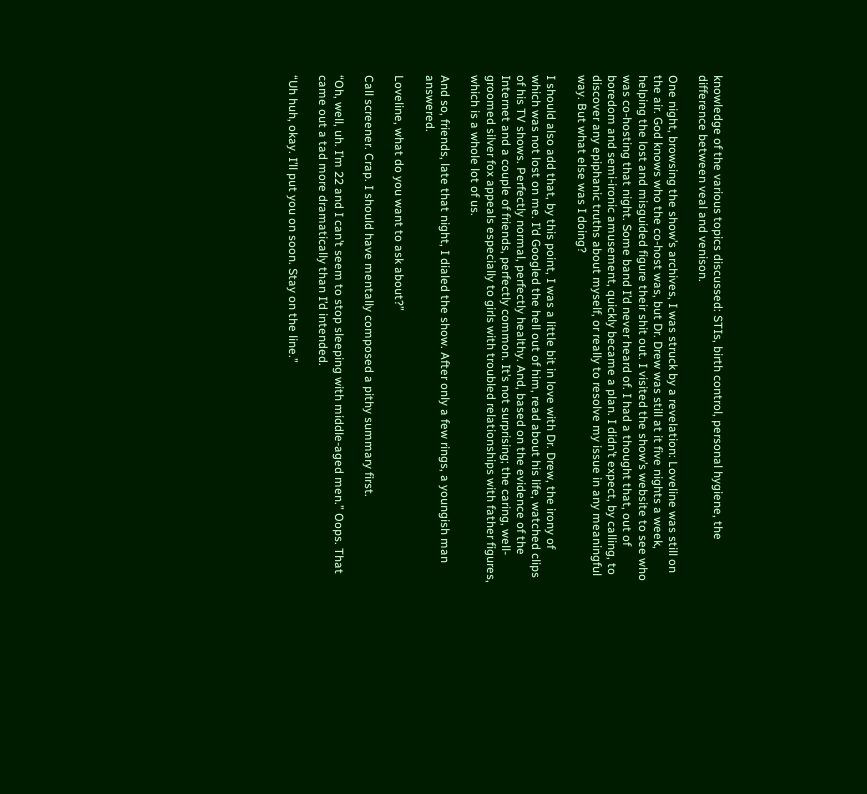knowledge of the various topics discussed: STIs, birth control, personal hygiene, the difference between veal and venison.

One night, browsing the show’s archives, I was struck by a revelation: Loveline was still on the air. God knows who the co-host was, but Dr. Drew was still at it five nights a week, helping the lost and misguided figure their shit out. I visited the show’s website to see who was co-hosting that night. Some band I’d never heard of. I had a thought that, out of boredom and semi-ironic amusement, quickly became a plan. I didn’t expect, by calling, to discover any epiphanic truths about myself, or really to resolve my issue in any meaningful way. But what else was I doing?

I should also add that, by this point, I was a little bit in love with Dr. Drew, the irony of which was not lost on me. I’d Googled the hell out of him, read about his life, watched clips of his TV shows. Perfectly normal, perfectly healthy. And, based on the evidence of the Internet and a couple of friends, perfectly common. It’s not surprising; the caring, well-groomed silver fox appeals especially to girls with troubled relationships with father figures, which is a whole lot of us.

And so, friends, late that night, I dialed the show. After only a few rings, a youngish man answered.

Loveline, what do you want to ask about?”

Call screener. Crap. I should have mentally composed a pithy summary first.

“Oh, well, uh. I’m 22 and I can’t seem to stop sleeping with middle-aged men.” Oops. That came out a tad more dramatically than I’d intended.

“Uh huh, okay. I’ll put you on soon. Stay on the line.”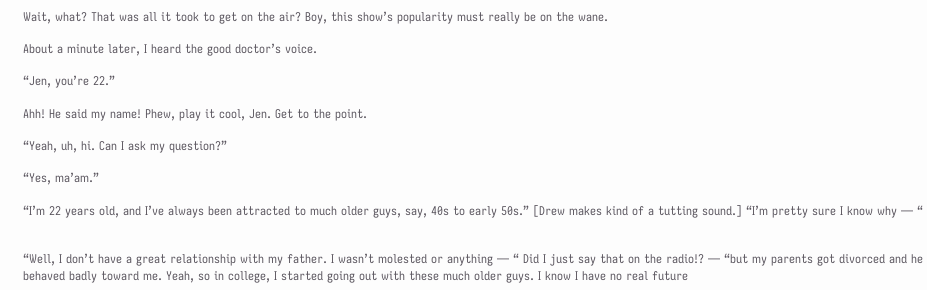Wait, what? That was all it took to get on the air? Boy, this show’s popularity must really be on the wane.

About a minute later, I heard the good doctor’s voice.

“Jen, you’re 22.”

Ahh! He said my name! Phew, play it cool, Jen. Get to the point.

“Yeah, uh, hi. Can I ask my question?”

“Yes, ma’am.”

“I’m 22 years old, and I’ve always been attracted to much older guys, say, 40s to early 50s.” [Drew makes kind of a tutting sound.] “I’m pretty sure I know why — “


“Well, I don’t have a great relationship with my father. I wasn’t molested or anything — “ Did I just say that on the radio!? — “but my parents got divorced and he behaved badly toward me. Yeah, so in college, I started going out with these much older guys. I know I have no real future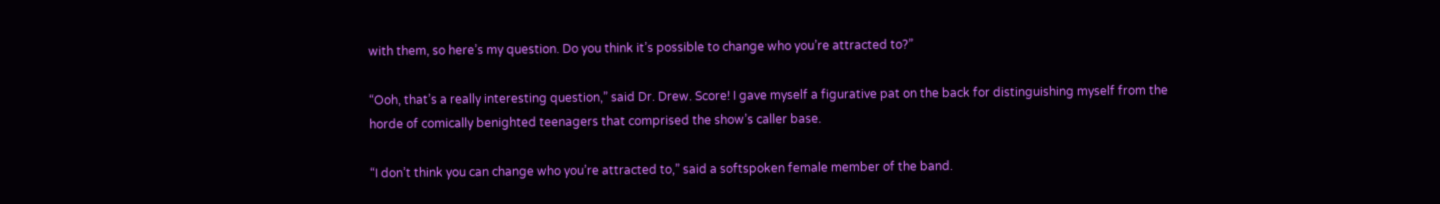with them, so here’s my question. Do you think it’s possible to change who you’re attracted to?”

“Ooh, that’s a really interesting question,” said Dr. Drew. Score! I gave myself a figurative pat on the back for distinguishing myself from the horde of comically benighted teenagers that comprised the show’s caller base.

“I don’t think you can change who you’re attracted to,” said a softspoken female member of the band.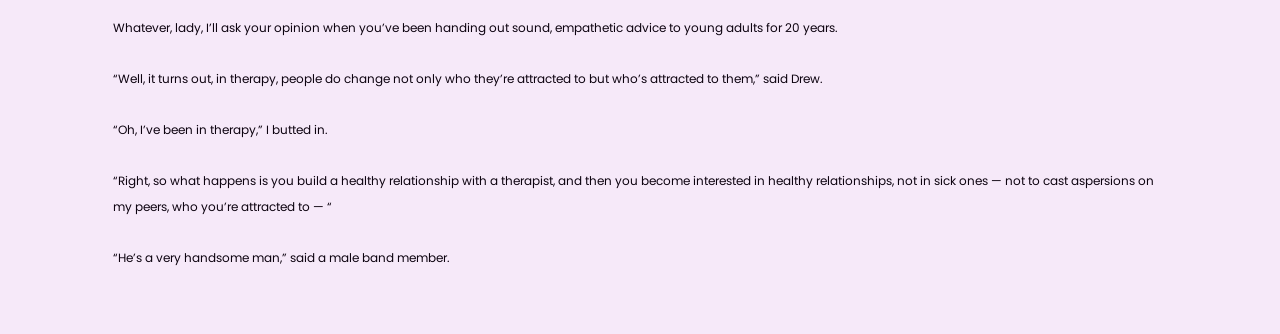Whatever, lady, I’ll ask your opinion when you’ve been handing out sound, empathetic advice to young adults for 20 years.

“Well, it turns out, in therapy, people do change not only who they’re attracted to but who’s attracted to them,” said Drew.

“Oh, I’ve been in therapy,” I butted in.

“Right, so what happens is you build a healthy relationship with a therapist, and then you become interested in healthy relationships, not in sick ones — not to cast aspersions on my peers, who you’re attracted to — “

“He’s a very handsome man,” said a male band member.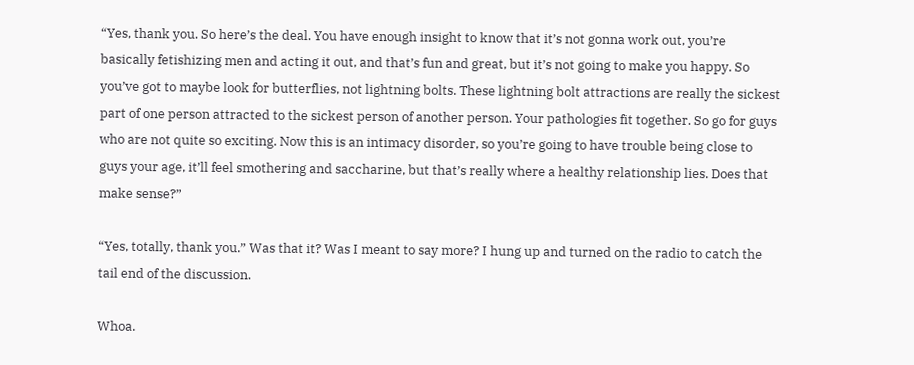“Yes, thank you. So here’s the deal. You have enough insight to know that it’s not gonna work out, you’re basically fetishizing men and acting it out, and that’s fun and great, but it’s not going to make you happy. So you’ve got to maybe look for butterflies, not lightning bolts. These lightning bolt attractions are really the sickest part of one person attracted to the sickest person of another person. Your pathologies fit together. So go for guys who are not quite so exciting. Now this is an intimacy disorder, so you’re going to have trouble being close to guys your age, it’ll feel smothering and saccharine, but that’s really where a healthy relationship lies. Does that make sense?”

“Yes, totally, thank you.” Was that it? Was I meant to say more? I hung up and turned on the radio to catch the tail end of the discussion.

Whoa.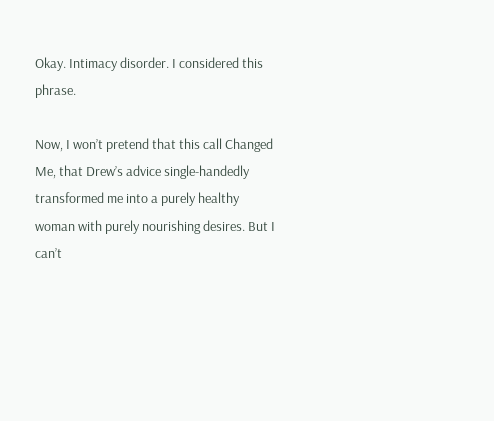Okay. Intimacy disorder. I considered this phrase.

Now, I won’t pretend that this call Changed Me, that Drew’s advice single-handedly transformed me into a purely healthy woman with purely nourishing desires. But I can’t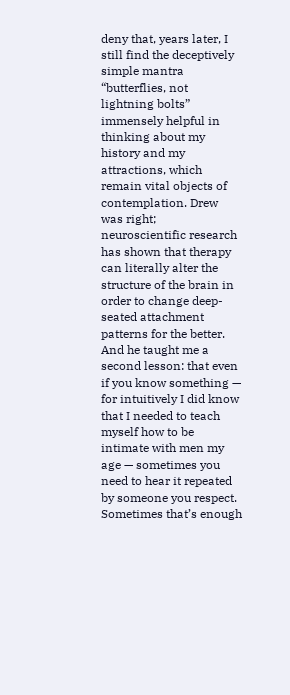deny that, years later, I still find the deceptively simple mantra “butterflies, not lightning bolts” immensely helpful in thinking about my history and my attractions, which remain vital objects of contemplation. Drew was right; neuroscientific research has shown that therapy can literally alter the structure of the brain in order to change deep-seated attachment patterns for the better. And he taught me a second lesson: that even if you know something — for intuitively I did know that I needed to teach myself how to be intimate with men my age — sometimes you need to hear it repeated by someone you respect. Sometimes that’s enough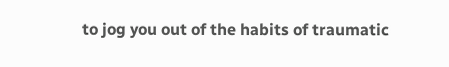to jog you out of the habits of traumatic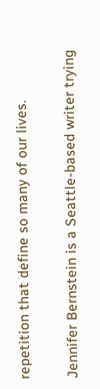repetition that define so many of our lives.

Jennifer Bernstein is a Seattle-based writer trying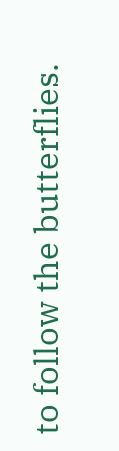to follow the butterflies.